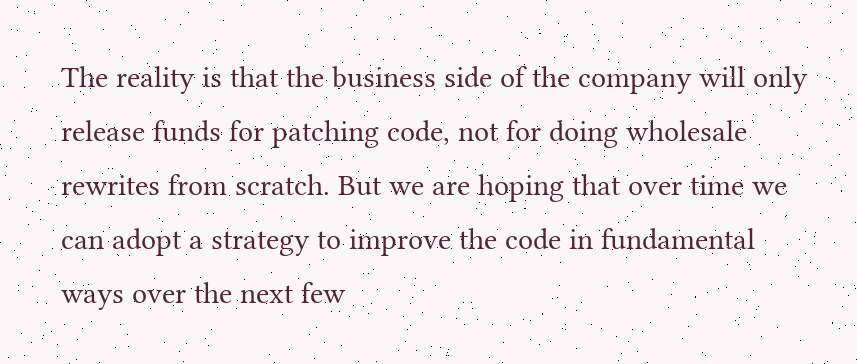The reality is that the business side of the company will only release funds for patching code, not for doing wholesale rewrites from scratch. But we are hoping that over time we can adopt a strategy to improve the code in fundamental ways over the next few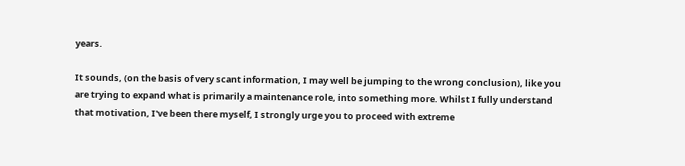years.

It sounds, (on the basis of very scant information, I may well be jumping to the wrong conclusion), like you are trying to expand what is primarily a maintenance role, into something more. Whilst I fully understand that motivation, I've been there myself, I strongly urge you to proceed with extreme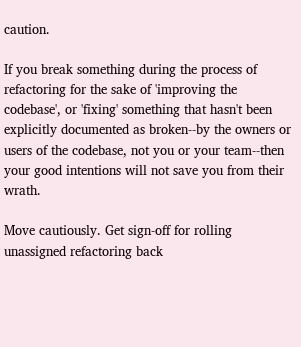caution.

If you break something during the process of refactoring for the sake of 'improving the codebase', or 'fixing' something that hasn't been explicitly documented as broken--by the owners or users of the codebase, not you or your team--then your good intentions will not save you from their wrath.

Move cautiously. Get sign-off for rolling unassigned refactoring back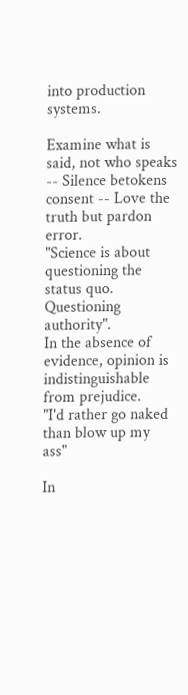into production systems.

Examine what is said, not who speaks -- Silence betokens consent -- Love the truth but pardon error.
"Science is about questioning the status quo. Questioning authority".
In the absence of evidence, opinion is indistinguishable from prejudice.
"I'd rather go naked than blow up my ass"

In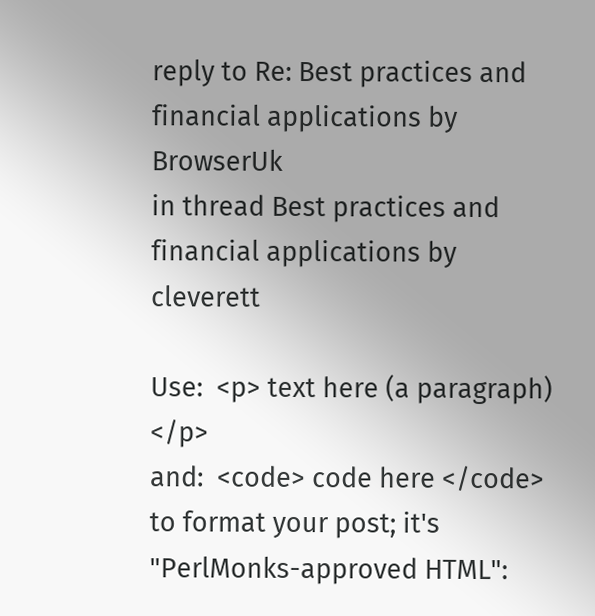reply to Re: Best practices and financial applications by BrowserUk
in thread Best practices and financial applications by cleverett

Use:  <p> text here (a paragraph) </p>
and:  <code> code here </code>
to format your post; it's "PerlMonks-approved HTML":